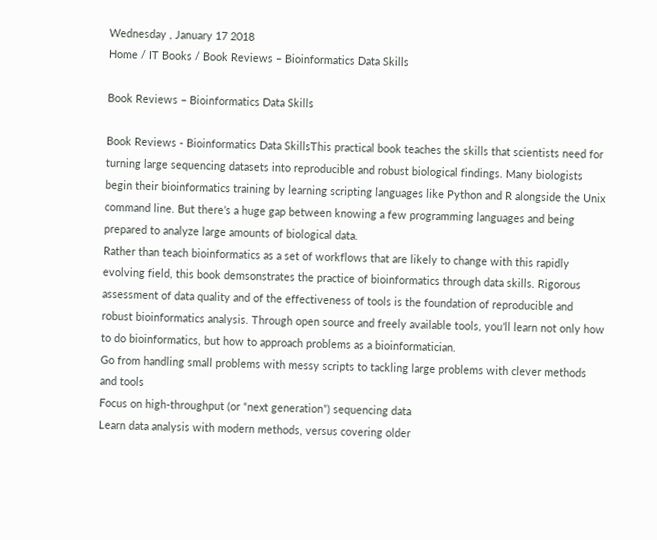Wednesday , January 17 2018
Home / IT Books / Book Reviews – Bioinformatics Data Skills

Book Reviews – Bioinformatics Data Skills

Book Reviews - Bioinformatics Data SkillsThis practical book teaches the skills that scientists need for turning large sequencing datasets into reproducible and robust biological findings. Many biologists begin their bioinformatics training by learning scripting languages like Python and R alongside the Unix command line. But there’s a huge gap between knowing a few programming languages and being prepared to analyze large amounts of biological data.
Rather than teach bioinformatics as a set of workflows that are likely to change with this rapidly evolving field, this book demsonstrates the practice of bioinformatics through data skills. Rigorous assessment of data quality and of the effectiveness of tools is the foundation of reproducible and robust bioinformatics analysis. Through open source and freely available tools, you’ll learn not only how to do bioinformatics, but how to approach problems as a bioinformatician.
Go from handling small problems with messy scripts to tackling large problems with clever methods and tools
Focus on high-throughput (or “next generation”) sequencing data
Learn data analysis with modern methods, versus covering older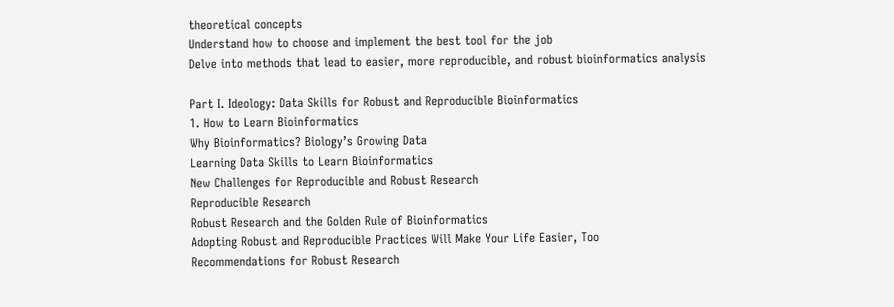theoretical concepts
Understand how to choose and implement the best tool for the job
Delve into methods that lead to easier, more reproducible, and robust bioinformatics analysis

Part I. Ideology: Data Skills for Robust and Reproducible Bioinformatics
1. How to Learn Bioinformatics
Why Bioinformatics? Biology’s Growing Data
Learning Data Skills to Learn Bioinformatics
New Challenges for Reproducible and Robust Research
Reproducible Research
Robust Research and the Golden Rule of Bioinformatics
Adopting Robust and Reproducible Practices Will Make Your Life Easier, Too
Recommendations for Robust Research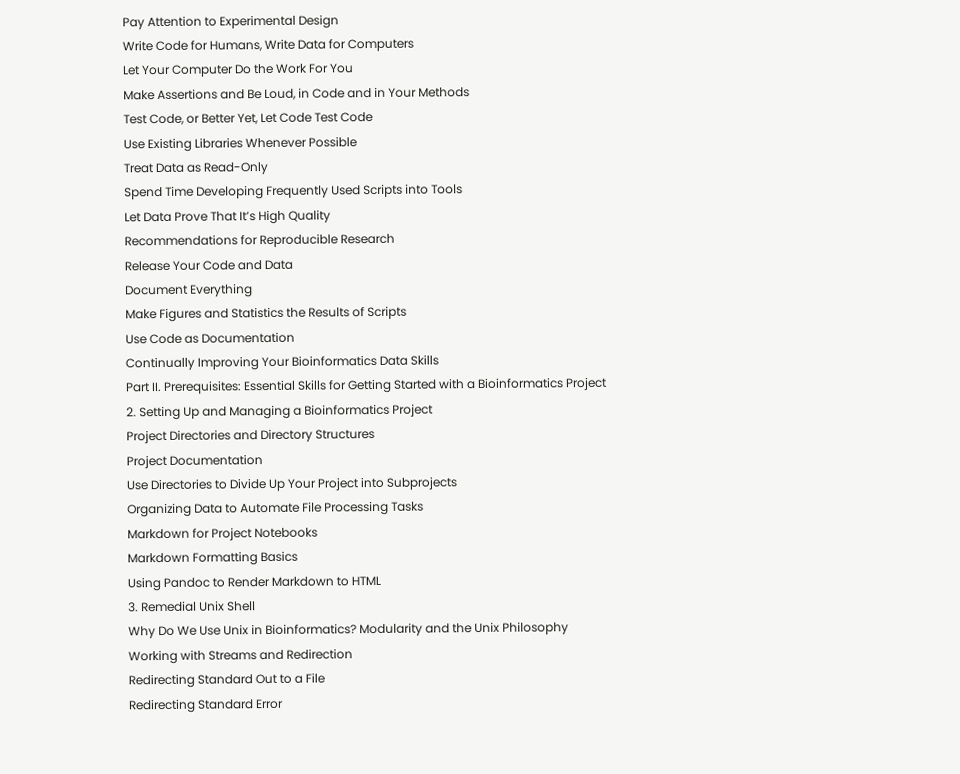Pay Attention to Experimental Design
Write Code for Humans, Write Data for Computers
Let Your Computer Do the Work For You
Make Assertions and Be Loud, in Code and in Your Methods
Test Code, or Better Yet, Let Code Test Code
Use Existing Libraries Whenever Possible
Treat Data as Read-Only
Spend Time Developing Frequently Used Scripts into Tools
Let Data Prove That It’s High Quality
Recommendations for Reproducible Research
Release Your Code and Data
Document Everything
Make Figures and Statistics the Results of Scripts
Use Code as Documentation
Continually Improving Your Bioinformatics Data Skills
Part II. Prerequisites: Essential Skills for Getting Started with a Bioinformatics Project
2. Setting Up and Managing a Bioinformatics Project
Project Directories and Directory Structures
Project Documentation
Use Directories to Divide Up Your Project into Subprojects
Organizing Data to Automate File Processing Tasks
Markdown for Project Notebooks
Markdown Formatting Basics
Using Pandoc to Render Markdown to HTML
3. Remedial Unix Shell
Why Do We Use Unix in Bioinformatics? Modularity and the Unix Philosophy
Working with Streams and Redirection
Redirecting Standard Out to a File
Redirecting Standard Error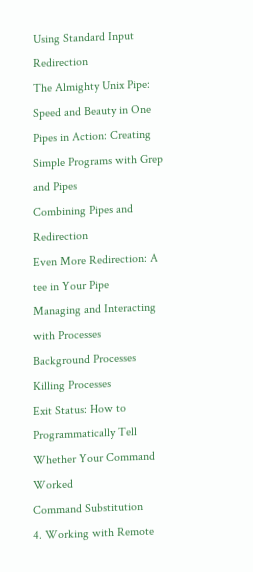Using Standard Input Redirection
The Almighty Unix Pipe: Speed and Beauty in One
Pipes in Action: Creating Simple Programs with Grep and Pipes
Combining Pipes and Redirection
Even More Redirection: A tee in Your Pipe
Managing and Interacting with Processes
Background Processes
Killing Processes
Exit Status: How to Programmatically Tell Whether Your Command Worked
Command Substitution
4. Working with Remote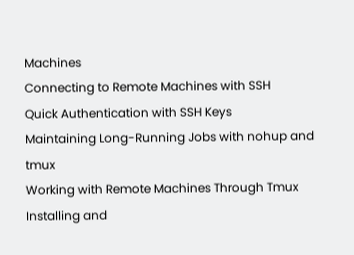Machines
Connecting to Remote Machines with SSH
Quick Authentication with SSH Keys
Maintaining Long-Running Jobs with nohup and tmux
Working with Remote Machines Through Tmux
Installing and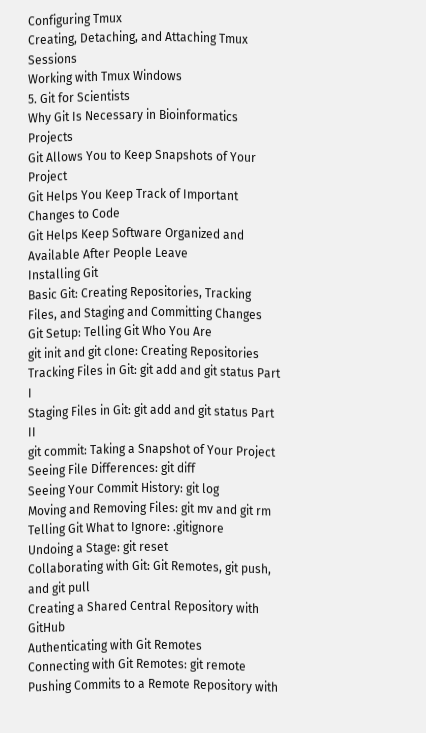Configuring Tmux
Creating, Detaching, and Attaching Tmux Sessions
Working with Tmux Windows
5. Git for Scientists
Why Git Is Necessary in Bioinformatics Projects
Git Allows You to Keep Snapshots of Your Project
Git Helps You Keep Track of Important Changes to Code
Git Helps Keep Software Organized and Available After People Leave
Installing Git
Basic Git: Creating Repositories, Tracking Files, and Staging and Committing Changes
Git Setup: Telling Git Who You Are
git init and git clone: Creating Repositories
Tracking Files in Git: git add and git status Part I
Staging Files in Git: git add and git status Part II
git commit: Taking a Snapshot of Your Project
Seeing File Differences: git diff
Seeing Your Commit History: git log
Moving and Removing Files: git mv and git rm
Telling Git What to Ignore: .gitignore
Undoing a Stage: git reset
Collaborating with Git: Git Remotes, git push, and git pull
Creating a Shared Central Repository with GitHub
Authenticating with Git Remotes
Connecting with Git Remotes: git remote
Pushing Commits to a Remote Repository with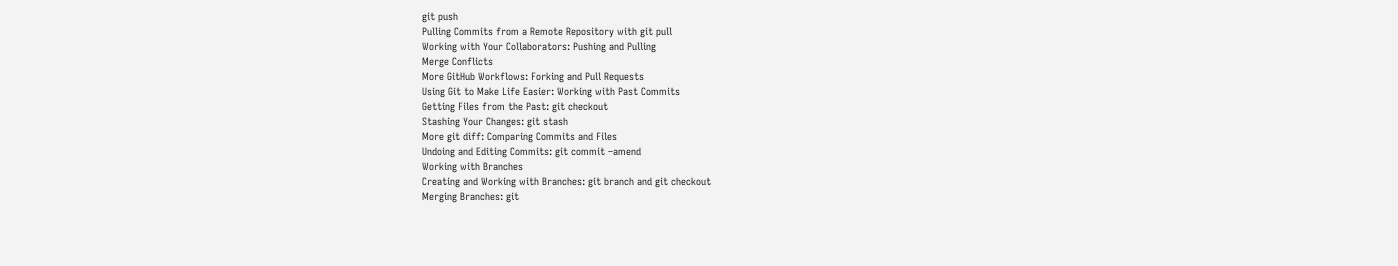git push
Pulling Commits from a Remote Repository with git pull
Working with Your Collaborators: Pushing and Pulling
Merge Conflicts
More GitHub Workflows: Forking and Pull Requests
Using Git to Make Life Easier: Working with Past Commits
Getting Files from the Past: git checkout
Stashing Your Changes: git stash
More git diff: Comparing Commits and Files
Undoing and Editing Commits: git commit –amend
Working with Branches
Creating and Working with Branches: git branch and git checkout
Merging Branches: git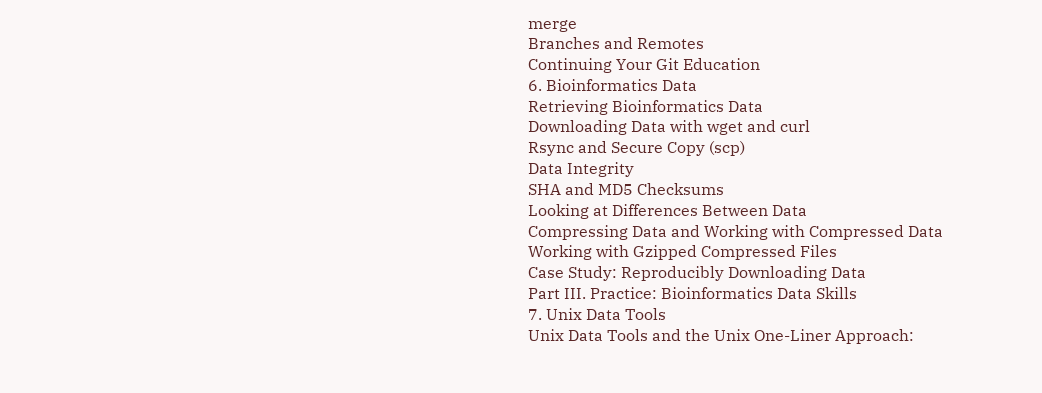merge
Branches and Remotes
Continuing Your Git Education
6. Bioinformatics Data
Retrieving Bioinformatics Data
Downloading Data with wget and curl
Rsync and Secure Copy (scp)
Data Integrity
SHA and MD5 Checksums
Looking at Differences Between Data
Compressing Data and Working with Compressed Data
Working with Gzipped Compressed Files
Case Study: Reproducibly Downloading Data
Part III. Practice: Bioinformatics Data Skills
7. Unix Data Tools
Unix Data Tools and the Unix One-Liner Approach: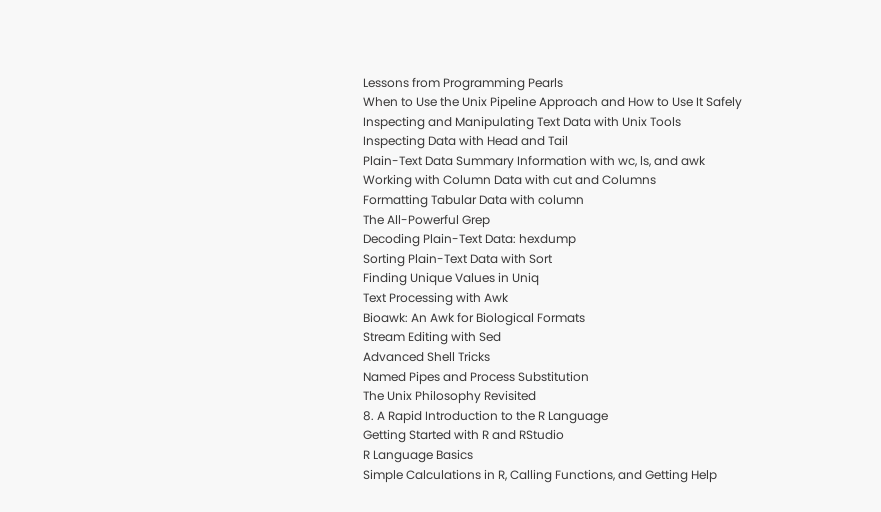Lessons from Programming Pearls
When to Use the Unix Pipeline Approach and How to Use It Safely
Inspecting and Manipulating Text Data with Unix Tools
Inspecting Data with Head and Tail
Plain-Text Data Summary Information with wc, ls, and awk
Working with Column Data with cut and Columns
Formatting Tabular Data with column
The All-Powerful Grep
Decoding Plain-Text Data: hexdump
Sorting Plain-Text Data with Sort
Finding Unique Values in Uniq
Text Processing with Awk
Bioawk: An Awk for Biological Formats
Stream Editing with Sed
Advanced Shell Tricks
Named Pipes and Process Substitution
The Unix Philosophy Revisited
8. A Rapid Introduction to the R Language
Getting Started with R and RStudio
R Language Basics
Simple Calculations in R, Calling Functions, and Getting Help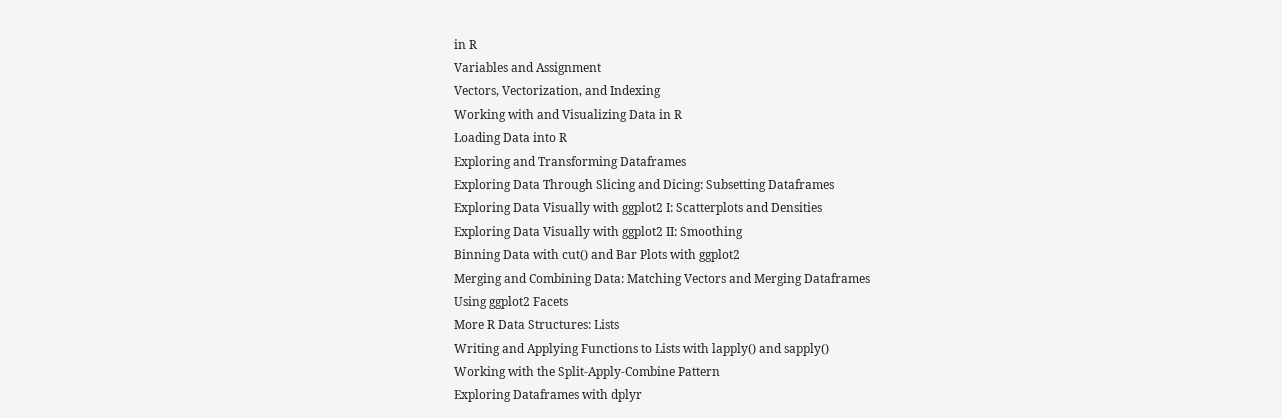in R
Variables and Assignment
Vectors, Vectorization, and Indexing
Working with and Visualizing Data in R
Loading Data into R
Exploring and Transforming Dataframes
Exploring Data Through Slicing and Dicing: Subsetting Dataframes
Exploring Data Visually with ggplot2 I: Scatterplots and Densities
Exploring Data Visually with ggplot2 II: Smoothing
Binning Data with cut() and Bar Plots with ggplot2
Merging and Combining Data: Matching Vectors and Merging Dataframes
Using ggplot2 Facets
More R Data Structures: Lists
Writing and Applying Functions to Lists with lapply() and sapply()
Working with the Split-Apply-Combine Pattern
Exploring Dataframes with dplyr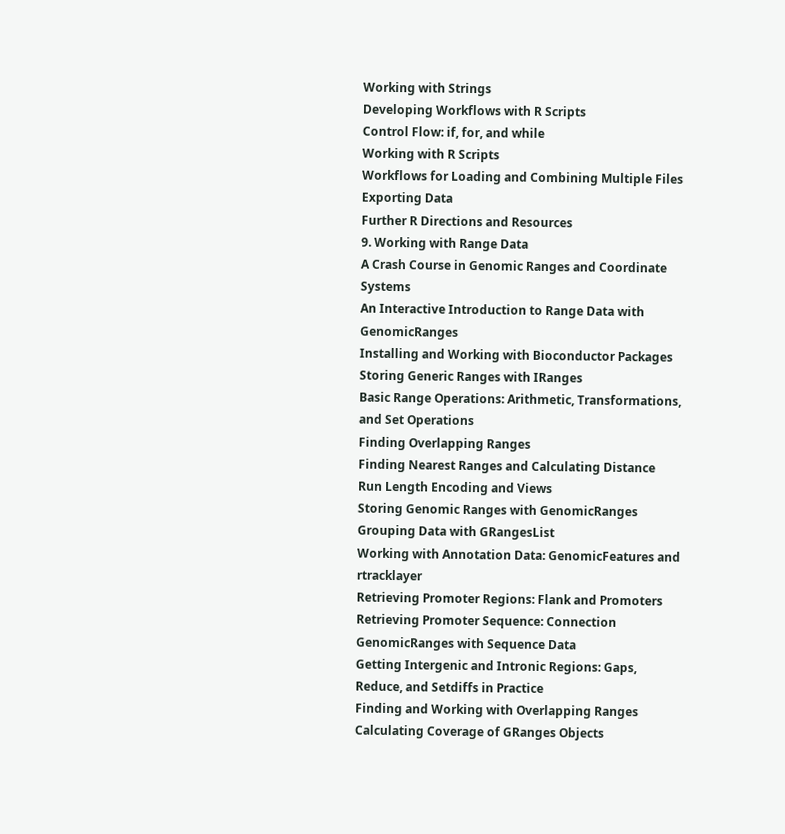Working with Strings
Developing Workflows with R Scripts
Control Flow: if, for, and while
Working with R Scripts
Workflows for Loading and Combining Multiple Files
Exporting Data
Further R Directions and Resources
9. Working with Range Data
A Crash Course in Genomic Ranges and Coordinate Systems
An Interactive Introduction to Range Data with GenomicRanges
Installing and Working with Bioconductor Packages
Storing Generic Ranges with IRanges
Basic Range Operations: Arithmetic, Transformations, and Set Operations
Finding Overlapping Ranges
Finding Nearest Ranges and Calculating Distance
Run Length Encoding and Views
Storing Genomic Ranges with GenomicRanges
Grouping Data with GRangesList
Working with Annotation Data: GenomicFeatures and rtracklayer
Retrieving Promoter Regions: Flank and Promoters
Retrieving Promoter Sequence: Connection GenomicRanges with Sequence Data
Getting Intergenic and Intronic Regions: Gaps, Reduce, and Setdiffs in Practice
Finding and Working with Overlapping Ranges
Calculating Coverage of GRanges Objects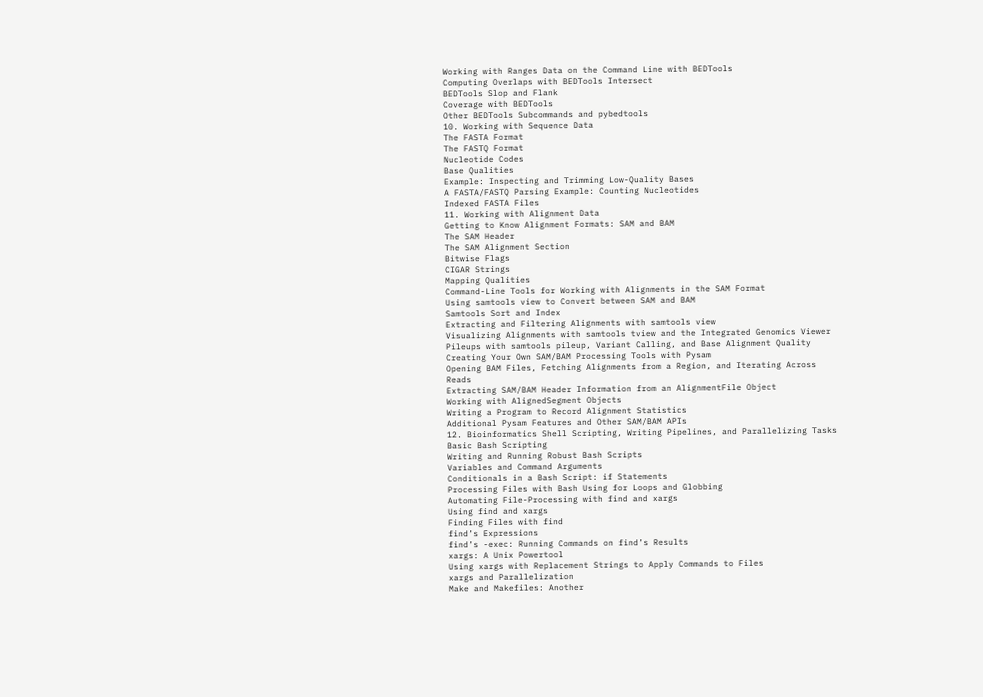Working with Ranges Data on the Command Line with BEDTools
Computing Overlaps with BEDTools Intersect
BEDTools Slop and Flank
Coverage with BEDTools
Other BEDTools Subcommands and pybedtools
10. Working with Sequence Data
The FASTA Format
The FASTQ Format
Nucleotide Codes
Base Qualities
Example: Inspecting and Trimming Low-Quality Bases
A FASTA/FASTQ Parsing Example: Counting Nucleotides
Indexed FASTA Files
11. Working with Alignment Data
Getting to Know Alignment Formats: SAM and BAM
The SAM Header
The SAM Alignment Section
Bitwise Flags
CIGAR Strings
Mapping Qualities
Command-Line Tools for Working with Alignments in the SAM Format
Using samtools view to Convert between SAM and BAM
Samtools Sort and Index
Extracting and Filtering Alignments with samtools view
Visualizing Alignments with samtools tview and the Integrated Genomics Viewer
Pileups with samtools pileup, Variant Calling, and Base Alignment Quality
Creating Your Own SAM/BAM Processing Tools with Pysam
Opening BAM Files, Fetching Alignments from a Region, and Iterating Across Reads
Extracting SAM/BAM Header Information from an AlignmentFile Object
Working with AlignedSegment Objects
Writing a Program to Record Alignment Statistics
Additional Pysam Features and Other SAM/BAM APIs
12. Bioinformatics Shell Scripting, Writing Pipelines, and Parallelizing Tasks
Basic Bash Scripting
Writing and Running Robust Bash Scripts
Variables and Command Arguments
Conditionals in a Bash Script: if Statements
Processing Files with Bash Using for Loops and Globbing
Automating File-Processing with find and xargs
Using find and xargs
Finding Files with find
find’s Expressions
find’s -exec: Running Commands on find’s Results
xargs: A Unix Powertool
Using xargs with Replacement Strings to Apply Commands to Files
xargs and Parallelization
Make and Makefiles: Another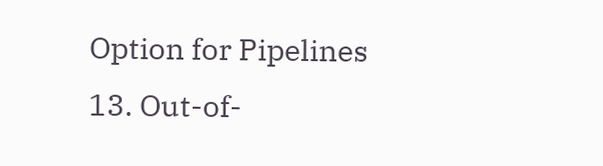Option for Pipelines
13. Out-of-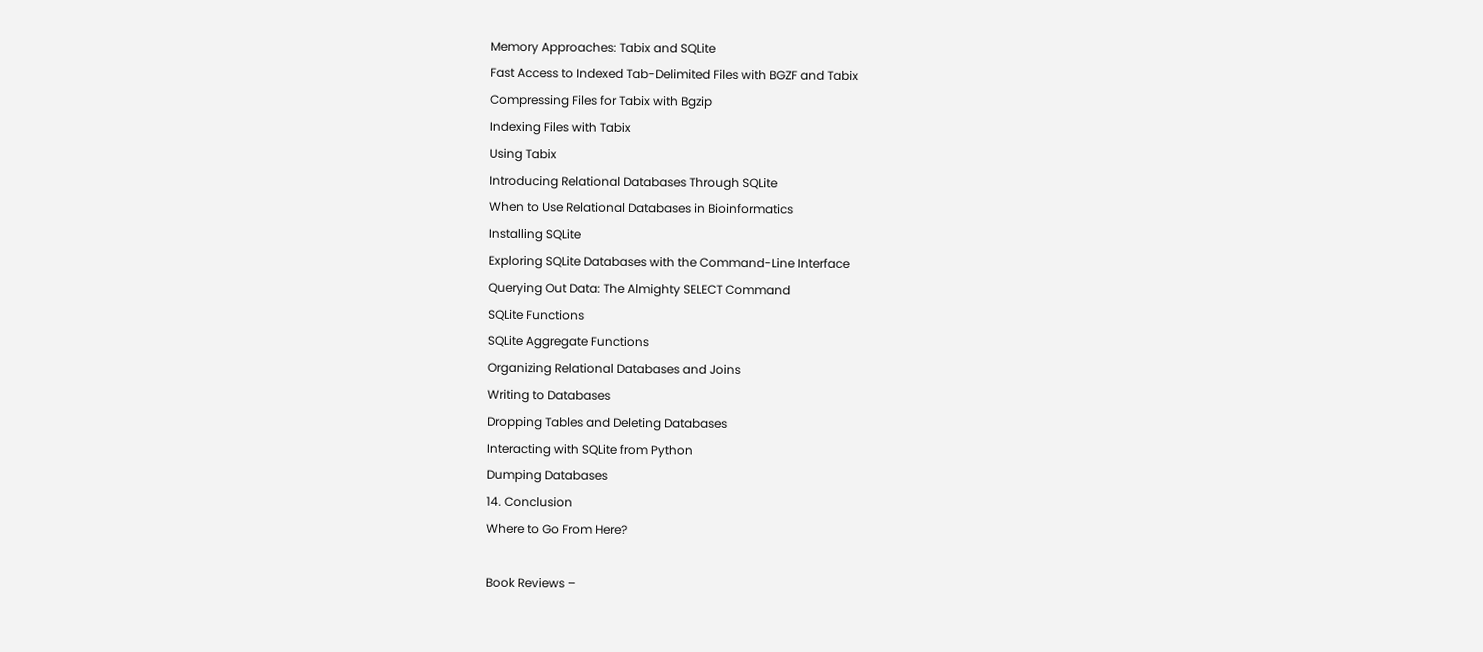Memory Approaches: Tabix and SQLite
Fast Access to Indexed Tab-Delimited Files with BGZF and Tabix
Compressing Files for Tabix with Bgzip
Indexing Files with Tabix
Using Tabix
Introducing Relational Databases Through SQLite
When to Use Relational Databases in Bioinformatics
Installing SQLite
Exploring SQLite Databases with the Command-Line Interface
Querying Out Data: The Almighty SELECT Command
SQLite Functions
SQLite Aggregate Functions
Organizing Relational Databases and Joins
Writing to Databases
Dropping Tables and Deleting Databases
Interacting with SQLite from Python
Dumping Databases
14. Conclusion
Where to Go From Here?

Book Reviews –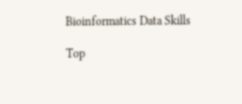Bioinformatics Data Skills

Top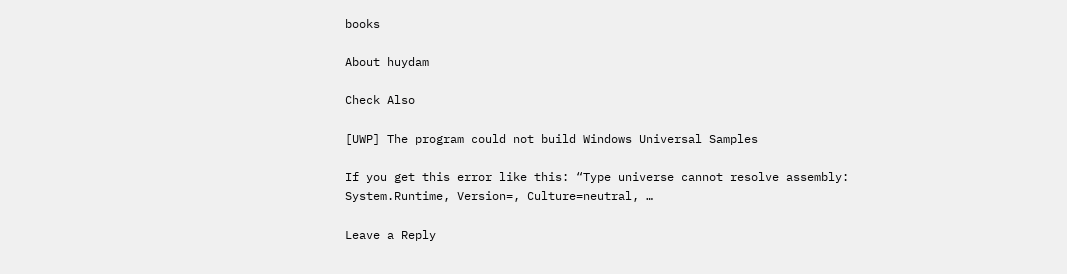books

About huydam

Check Also

[UWP] The program could not build Windows Universal Samples

If you get this error like this: “Type universe cannot resolve assembly: System.Runtime, Version=, Culture=neutral, …

Leave a Reply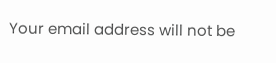Your email address will not be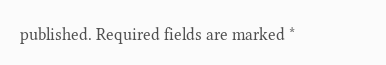published. Required fields are marked *